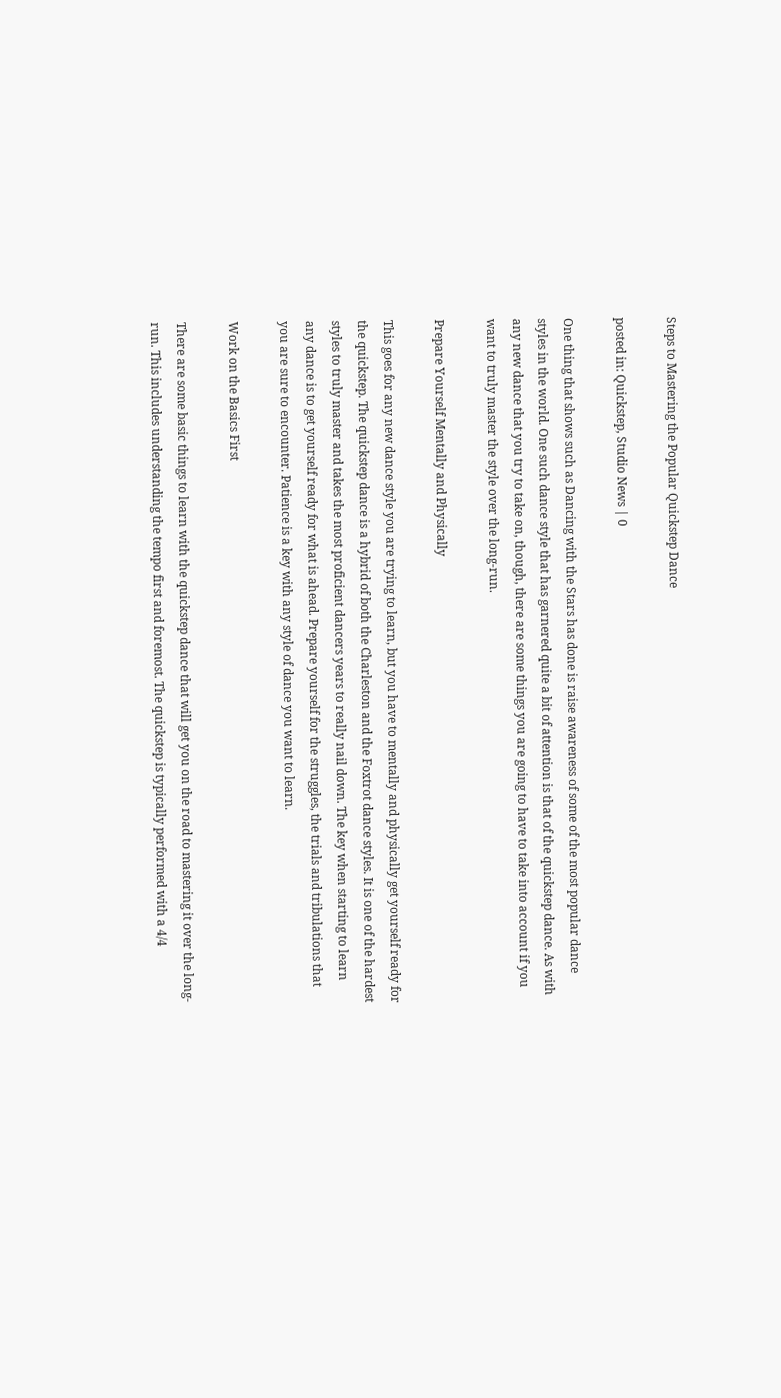Steps to Mastering the Popular Quickstep Dance

posted in: Quickstep, Studio News | 0

One thing that shows such as Dancing with the Stars has done is raise awareness of some of the most popular dance styles in the world. One such dance style that has garnered quite a bit of attention is that of the quickstep dance. As with any new dance that you try to take on, though, there are some things you are going to have to take into account if you want to truly master the style over the long-run.

Prepare Yourself Mentally and Physically

This goes for any new dance style you are trying to learn, but you have to mentally and physically get yourself ready for the quickstep. The quickstep dance is a hybrid of both the Charleston and the Foxtrot dance styles. It is one of the hardest styles to truly master and takes the most proficient dancers years to really nail down. The key when starting to learn any dance is to get yourself ready for what is ahead. Prepare yourself for the struggles, the trials and tribulations that you are sure to encounter. Patience is a key with any style of dance you want to learn.

Work on the Basics First

There are some basic things to learn with the quickstep dance that will get you on the road to mastering it over the long-run. This includes understanding the tempo first and foremost. The quickstep is typically performed with a 4/4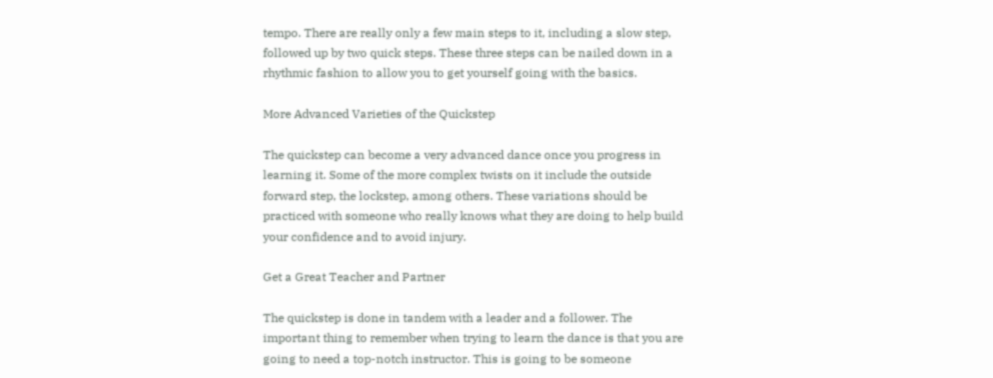tempo. There are really only a few main steps to it, including a slow step, followed up by two quick steps. These three steps can be nailed down in a rhythmic fashion to allow you to get yourself going with the basics.

More Advanced Varieties of the Quickstep

The quickstep can become a very advanced dance once you progress in learning it. Some of the more complex twists on it include the outside forward step, the lockstep, among others. These variations should be practiced with someone who really knows what they are doing to help build your confidence and to avoid injury.

Get a Great Teacher and Partner

The quickstep is done in tandem with a leader and a follower. The important thing to remember when trying to learn the dance is that you are going to need a top-notch instructor. This is going to be someone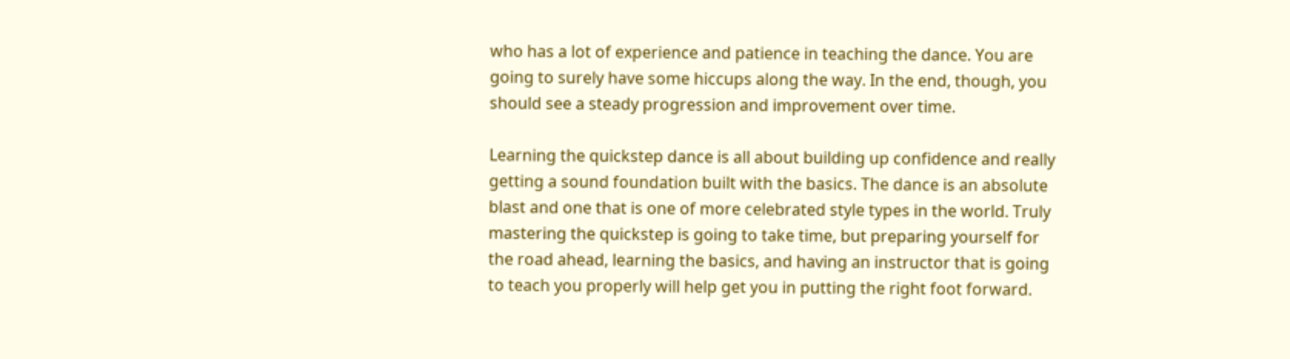who has a lot of experience and patience in teaching the dance. You are going to surely have some hiccups along the way. In the end, though, you should see a steady progression and improvement over time.

Learning the quickstep dance is all about building up confidence and really getting a sound foundation built with the basics. The dance is an absolute blast and one that is one of more celebrated style types in the world. Truly mastering the quickstep is going to take time, but preparing yourself for the road ahead, learning the basics, and having an instructor that is going to teach you properly will help get you in putting the right foot forward.